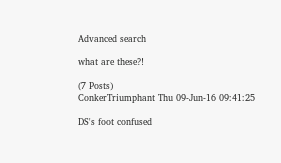Advanced search

what are these?!

(7 Posts)
ConkerTriumphant Thu 09-Jun-16 09:41:25

DS's foot confused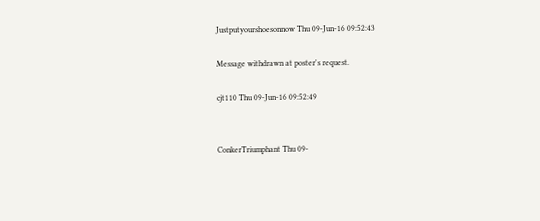Justputyourshoesonnow Thu 09-Jun-16 09:52:43

Message withdrawn at poster's request.

cjt110 Thu 09-Jun-16 09:52:49


ConkerTriumphant Thu 09-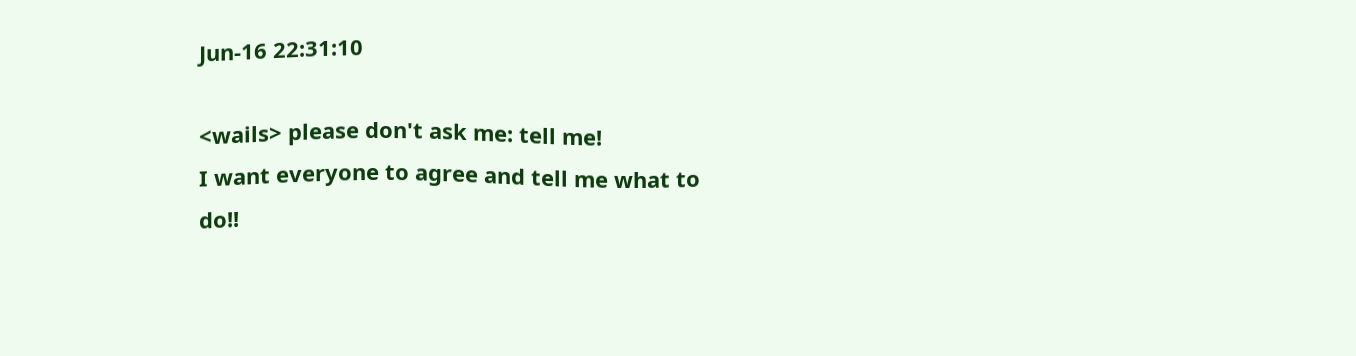Jun-16 22:31:10

<wails> please don't ask me: tell me!
I want everyone to agree and tell me what to do!!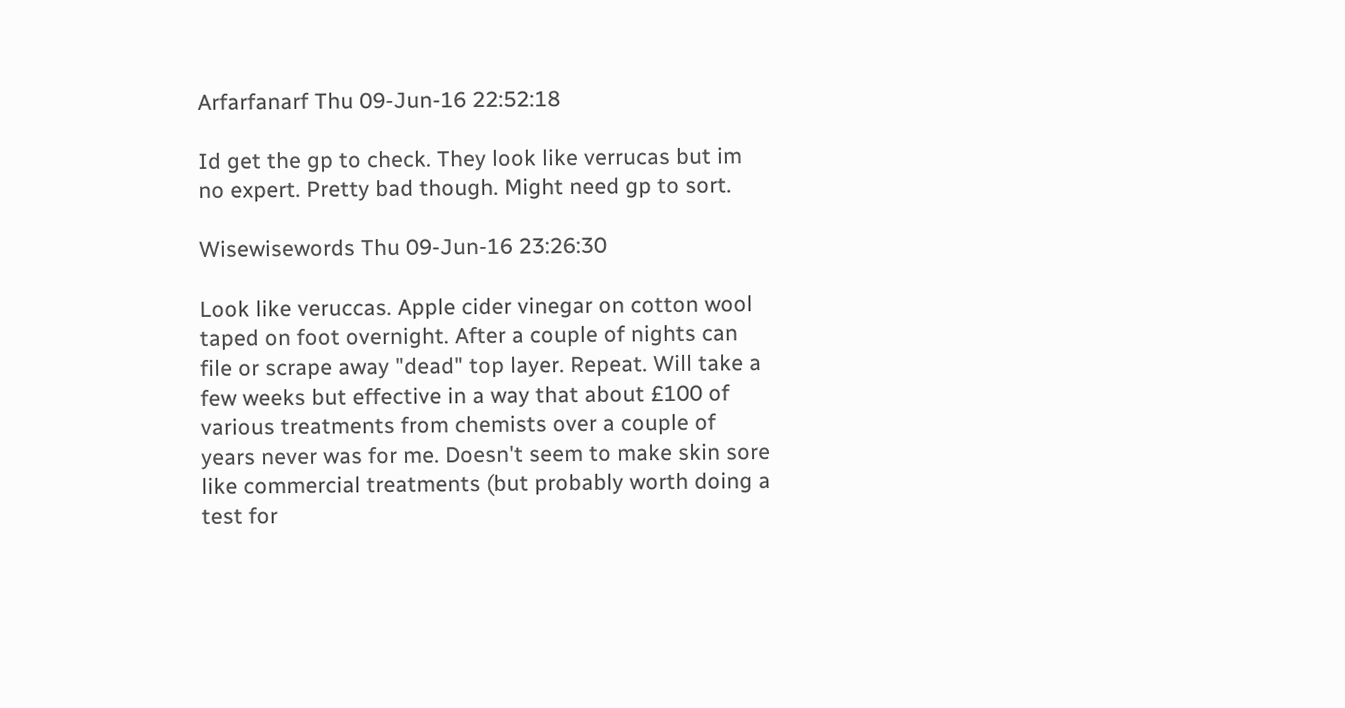Arfarfanarf Thu 09-Jun-16 22:52:18

Id get the gp to check. They look like verrucas but im no expert. Pretty bad though. Might need gp to sort.

Wisewisewords Thu 09-Jun-16 23:26:30

Look like veruccas. Apple cider vinegar on cotton wool taped on foot overnight. After a couple of nights can file or scrape away "dead" top layer. Repeat. Will take a few weeks but effective in a way that about £100 of various treatments from chemists over a couple of years never was for me. Doesn't seem to make skin sore like commercial treatments (but probably worth doing a test for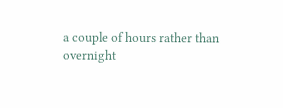a couple of hours rather than overnight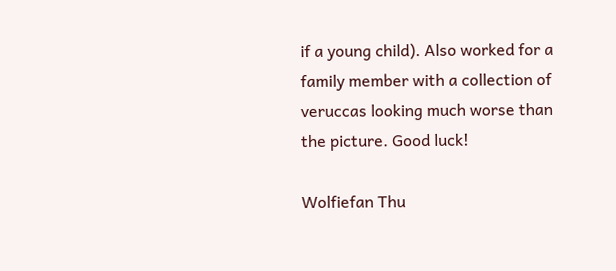if a young child). Also worked for a family member with a collection of veruccas looking much worse than the picture. Good luck!

Wolfiefan Thu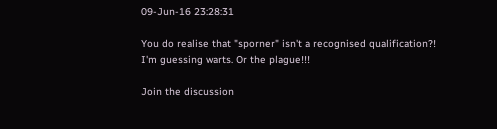09-Jun-16 23:28:31

You do realise that "sporner" isn't a recognised qualification?!
I'm guessing warts. Or the plague!!!

Join the discussion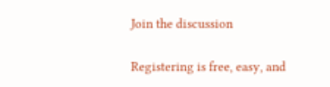Join the discussion

Registering is free, easy, and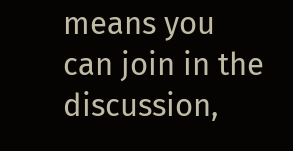means you can join in the discussion,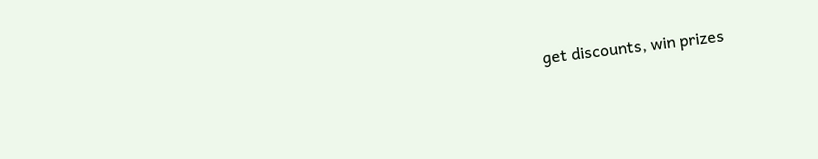get discounts, win prizes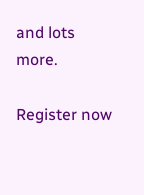and lots more.

Register now